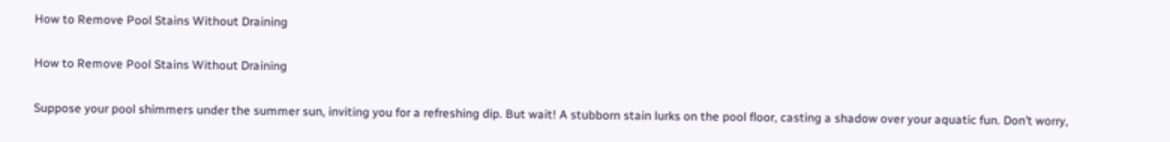How to Remove Pool Stains Without Draining

How to Remove Pool Stains Without Draining

Suppose your pool shimmers under the summer sun, inviting you for a refreshing dip. But wait! A stubborn stain lurks on the pool floor, casting a shadow over your aquatic fun. Don’t worry,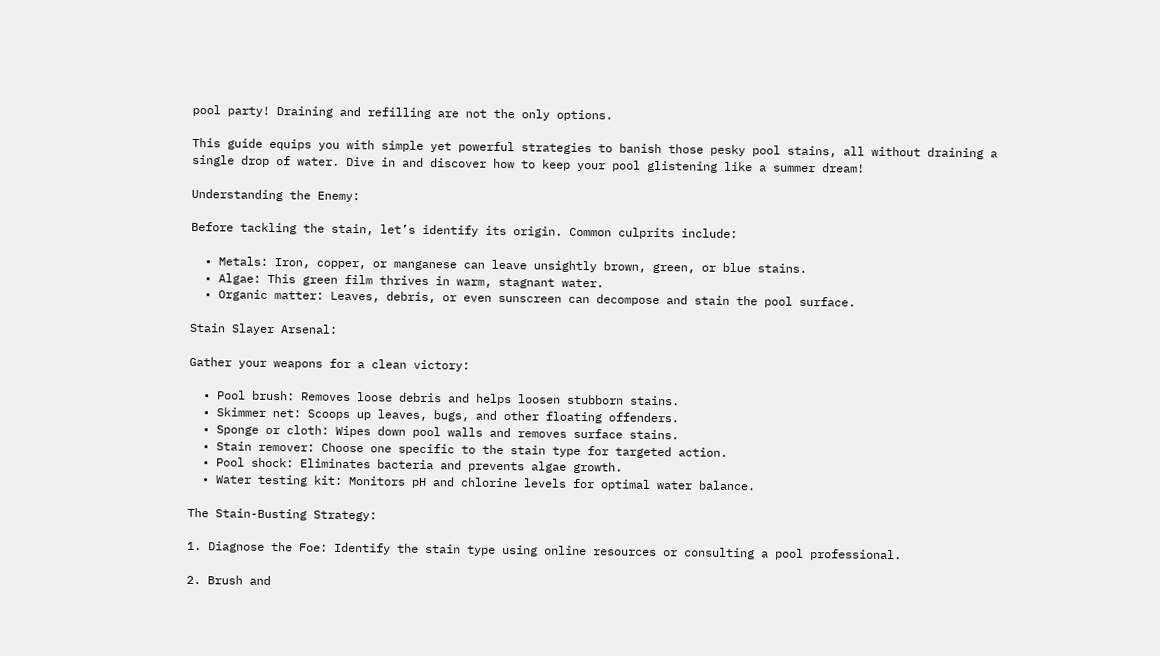pool party! Draining and refilling are not the only options.

This guide equips you with simple yet powerful strategies to banish those pesky pool stains, all without draining a single drop of water. Dive in and discover how to keep your pool glistening like a summer dream!

Understanding the Enemy:

Before tackling the stain, let’s identify its origin. Common culprits include:

  • Metals: Iron, copper, or manganese can leave unsightly brown, green, or blue stains.
  • Algae: This green film thrives in warm, stagnant water.
  • Organic matter: Leaves, debris, or even sunscreen can decompose and stain the pool surface.

Stain Slayer Arsenal:

Gather your weapons for a clean victory:

  • Pool brush: Removes loose debris and helps loosen stubborn stains.
  • Skimmer net: Scoops up leaves, bugs, and other floating offenders.
  • Sponge or cloth: Wipes down pool walls and removes surface stains.
  • Stain remover: Choose one specific to the stain type for targeted action.
  • Pool shock: Eliminates bacteria and prevents algae growth.
  • Water testing kit: Monitors pH and chlorine levels for optimal water balance.

The Stain-Busting Strategy:

1. Diagnose the Foe: Identify the stain type using online resources or consulting a pool professional.

2. Brush and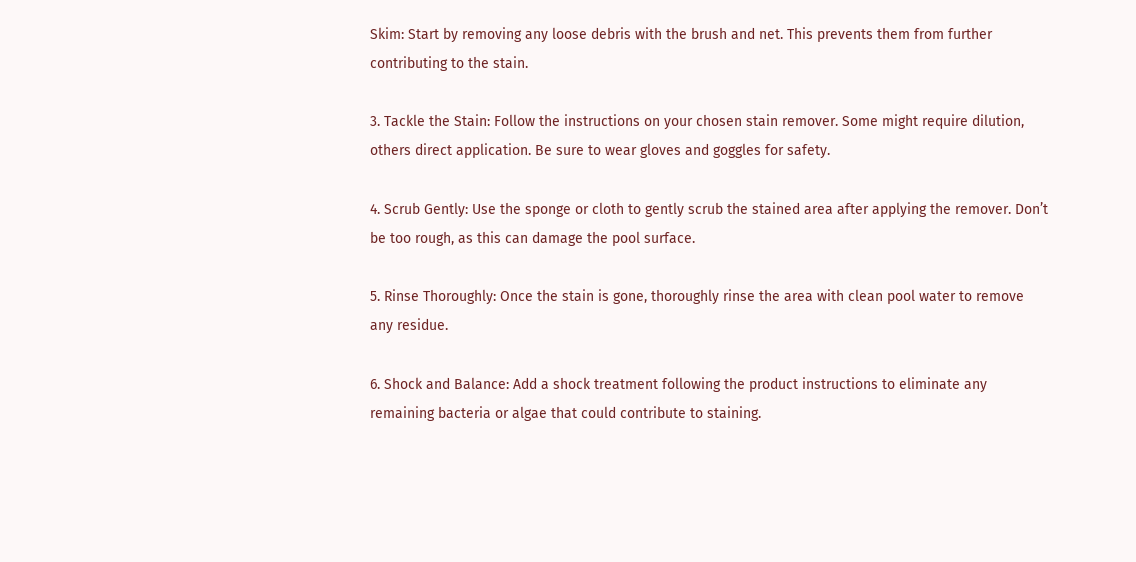Skim: Start by removing any loose debris with the brush and net. This prevents them from further contributing to the stain.

3. Tackle the Stain: Follow the instructions on your chosen stain remover. Some might require dilution, others direct application. Be sure to wear gloves and goggles for safety.

4. Scrub Gently: Use the sponge or cloth to gently scrub the stained area after applying the remover. Don’t be too rough, as this can damage the pool surface.

5. Rinse Thoroughly: Once the stain is gone, thoroughly rinse the area with clean pool water to remove any residue.

6. Shock and Balance: Add a shock treatment following the product instructions to eliminate any remaining bacteria or algae that could contribute to staining.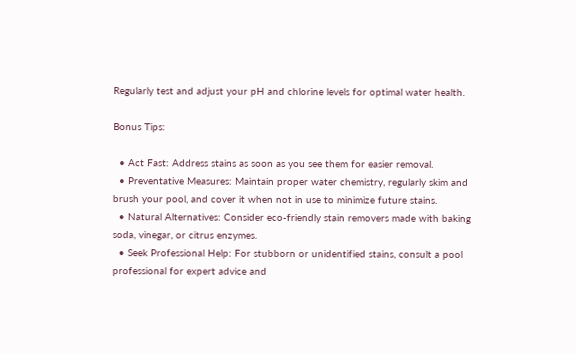Regularly test and adjust your pH and chlorine levels for optimal water health.

Bonus Tips:

  • Act Fast: Address stains as soon as you see them for easier removal.
  • Preventative Measures: Maintain proper water chemistry, regularly skim and brush your pool, and cover it when not in use to minimize future stains.
  • Natural Alternatives: Consider eco-friendly stain removers made with baking soda, vinegar, or citrus enzymes.
  • Seek Professional Help: For stubborn or unidentified stains, consult a pool professional for expert advice and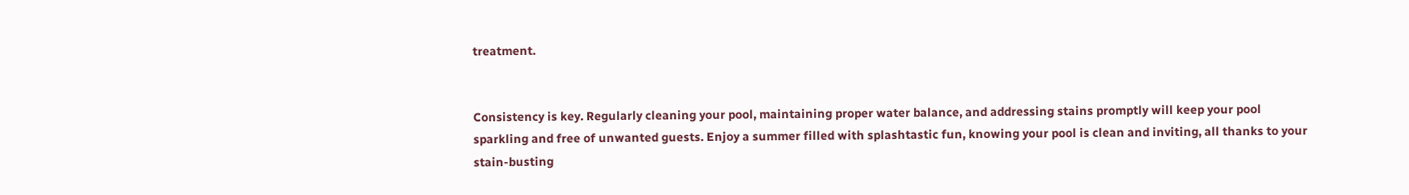treatment.


Consistency is key. Regularly cleaning your pool, maintaining proper water balance, and addressing stains promptly will keep your pool sparkling and free of unwanted guests. Enjoy a summer filled with splashtastic fun, knowing your pool is clean and inviting, all thanks to your stain-busting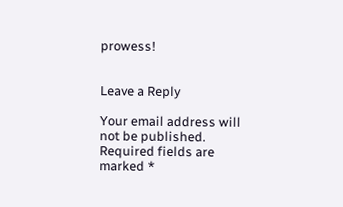prowess!


Leave a Reply

Your email address will not be published. Required fields are marked *